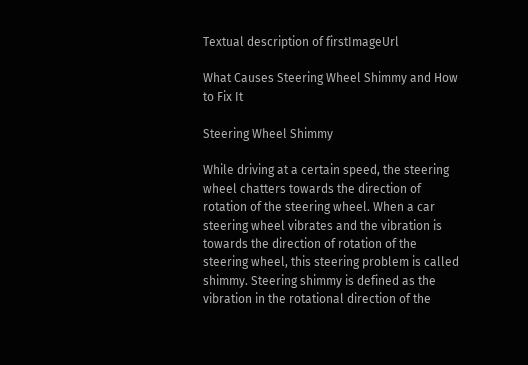Textual description of firstImageUrl

What Causes Steering Wheel Shimmy and How to Fix It

Steering Wheel Shimmy

While driving at a certain speed, the steering wheel chatters towards the direction of rotation of the steering wheel. When a car steering wheel vibrates and the vibration is towards the direction of rotation of the steering wheel, this steering problem is called shimmy. Steering shimmy is defined as the vibration in the rotational direction of the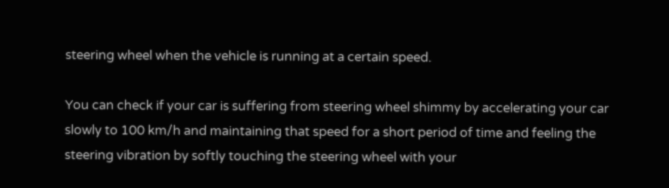steering wheel when the vehicle is running at a certain speed.

You can check if your car is suffering from steering wheel shimmy by accelerating your car slowly to 100 km/h and maintaining that speed for a short period of time and feeling the steering vibration by softly touching the steering wheel with your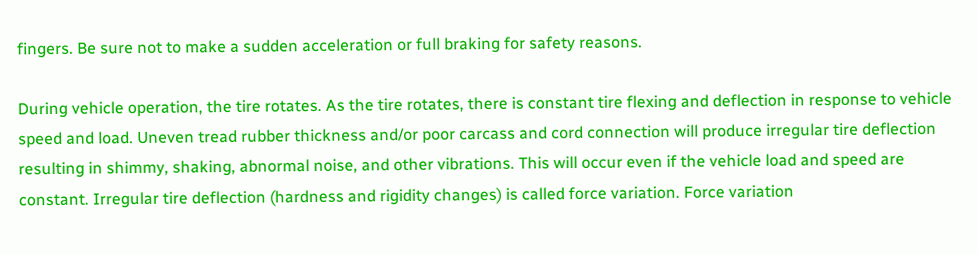fingers. Be sure not to make a sudden acceleration or full braking for safety reasons.

During vehicle operation, the tire rotates. As the tire rotates, there is constant tire flexing and deflection in response to vehicle speed and load. Uneven tread rubber thickness and/or poor carcass and cord connection will produce irregular tire deflection resulting in shimmy, shaking, abnormal noise, and other vibrations. This will occur even if the vehicle load and speed are constant. Irregular tire deflection (hardness and rigidity changes) is called force variation. Force variation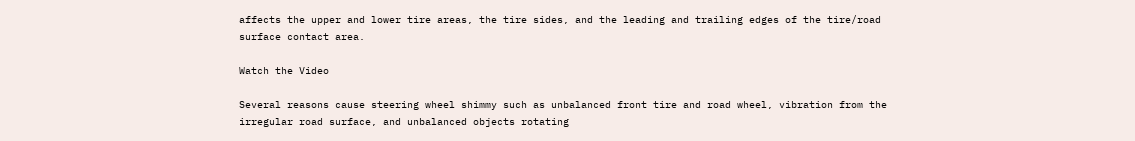affects the upper and lower tire areas, the tire sides, and the leading and trailing edges of the tire/road surface contact area.

Watch the Video

Several reasons cause steering wheel shimmy such as unbalanced front tire and road wheel, vibration from the irregular road surface, and unbalanced objects rotating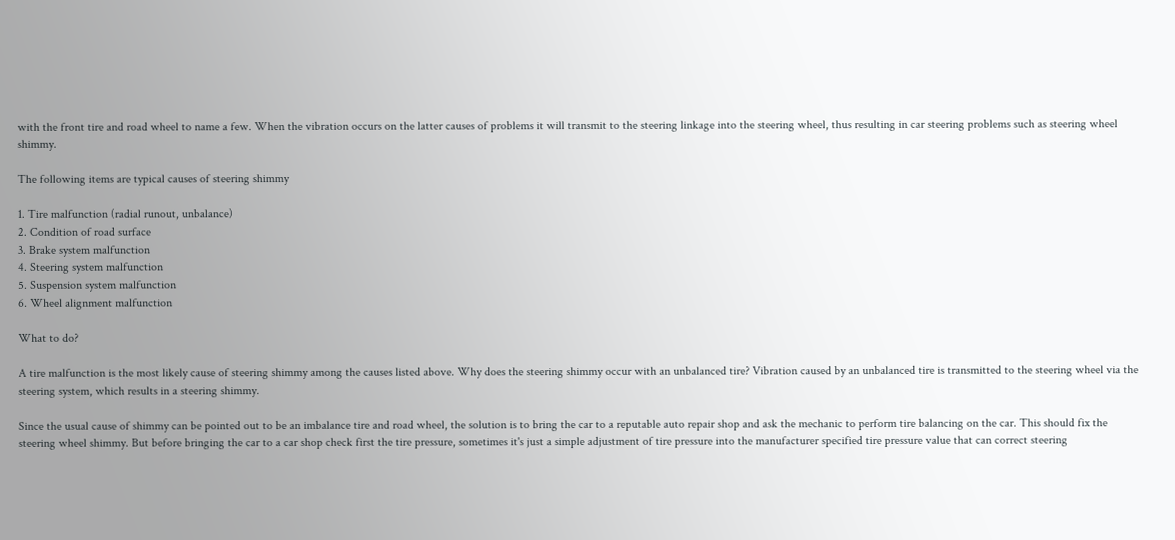with the front tire and road wheel to name a few. When the vibration occurs on the latter causes of problems it will transmit to the steering linkage into the steering wheel, thus resulting in car steering problems such as steering wheel shimmy.

The following items are typical causes of steering shimmy

1. Tire malfunction (radial runout, unbalance)
2. Condition of road surface
3. Brake system malfunction
4. Steering system malfunction
5. Suspension system malfunction
6. Wheel alignment malfunction

What to do?

A tire malfunction is the most likely cause of steering shimmy among the causes listed above. Why does the steering shimmy occur with an unbalanced tire? Vibration caused by an unbalanced tire is transmitted to the steering wheel via the steering system, which results in a steering shimmy.

Since the usual cause of shimmy can be pointed out to be an imbalance tire and road wheel, the solution is to bring the car to a reputable auto repair shop and ask the mechanic to perform tire balancing on the car. This should fix the steering wheel shimmy. But before bringing the car to a car shop check first the tire pressure, sometimes it's just a simple adjustment of tire pressure into the manufacturer specified tire pressure value that can correct steering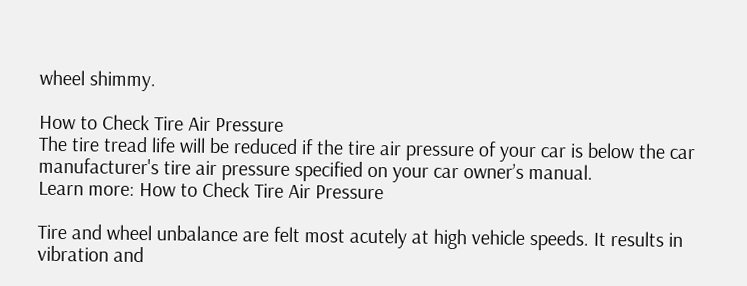wheel shimmy.

How to Check Tire Air Pressure
The tire tread life will be reduced if the tire air pressure of your car is below the car manufacturer's tire air pressure specified on your car owner’s manual.
Learn more: How to Check Tire Air Pressure

Tire and wheel unbalance are felt most acutely at high vehicle speeds. It results in vibration and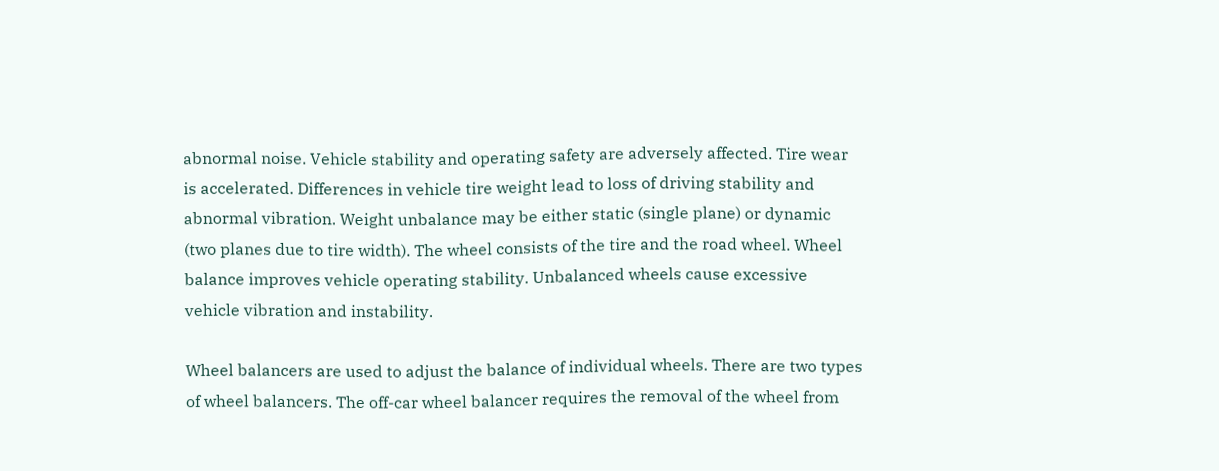abnormal noise. Vehicle stability and operating safety are adversely affected. Tire wear is accelerated. Differences in vehicle tire weight lead to loss of driving stability and abnormal vibration. Weight unbalance may be either static (single plane) or dynamic (two planes due to tire width). The wheel consists of the tire and the road wheel. Wheel balance improves vehicle operating stability. Unbalanced wheels cause excessive vehicle vibration and instability.

Wheel balancers are used to adjust the balance of individual wheels. There are two types of wheel balancers. The off-car wheel balancer requires the removal of the wheel from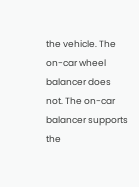the vehicle. The on-car wheel balancer does not. The on-car balancer supports the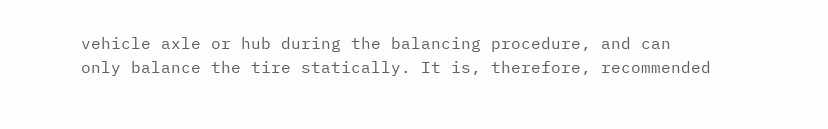vehicle axle or hub during the balancing procedure, and can only balance the tire statically. It is, therefore, recommended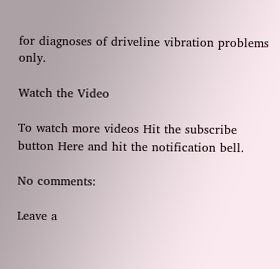for diagnoses of driveline vibration problems only.

Watch the Video

To watch more videos Hit the subscribe button Here and hit the notification bell.

No comments:

Leave a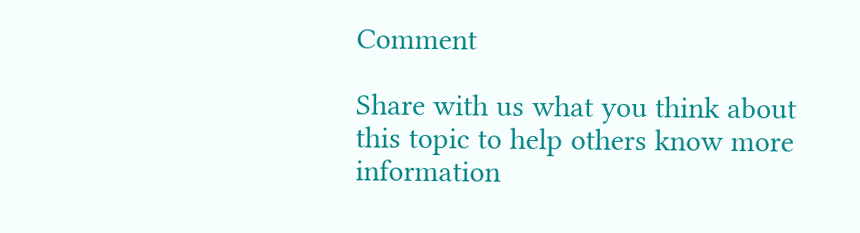Comment

Share with us what you think about this topic to help others know more information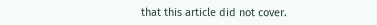that this article did not cover.